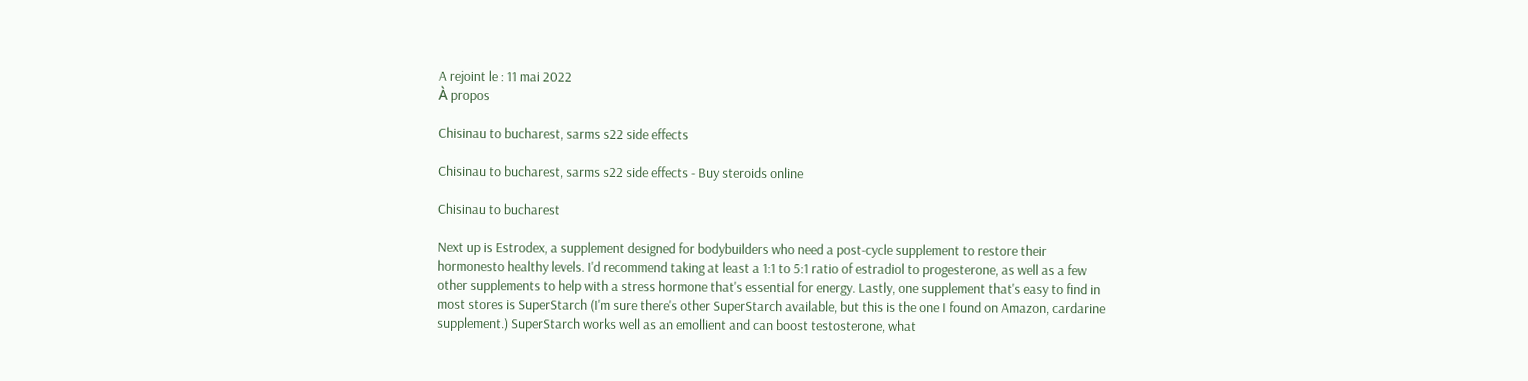A rejoint le : 11 mai 2022
À propos

Chisinau to bucharest, sarms s22 side effects

Chisinau to bucharest, sarms s22 side effects - Buy steroids online

Chisinau to bucharest

Next up is Estrodex, a supplement designed for bodybuilders who need a post-cycle supplement to restore their hormonesto healthy levels. I'd recommend taking at least a 1:1 to 5:1 ratio of estradiol to progesterone, as well as a few other supplements to help with a stress hormone that's essential for energy. Lastly, one supplement that's easy to find in most stores is SuperStarch (I'm sure there's other SuperStarch available, but this is the one I found on Amazon, cardarine supplement.) SuperStarch works well as an emollient and can boost testosterone, what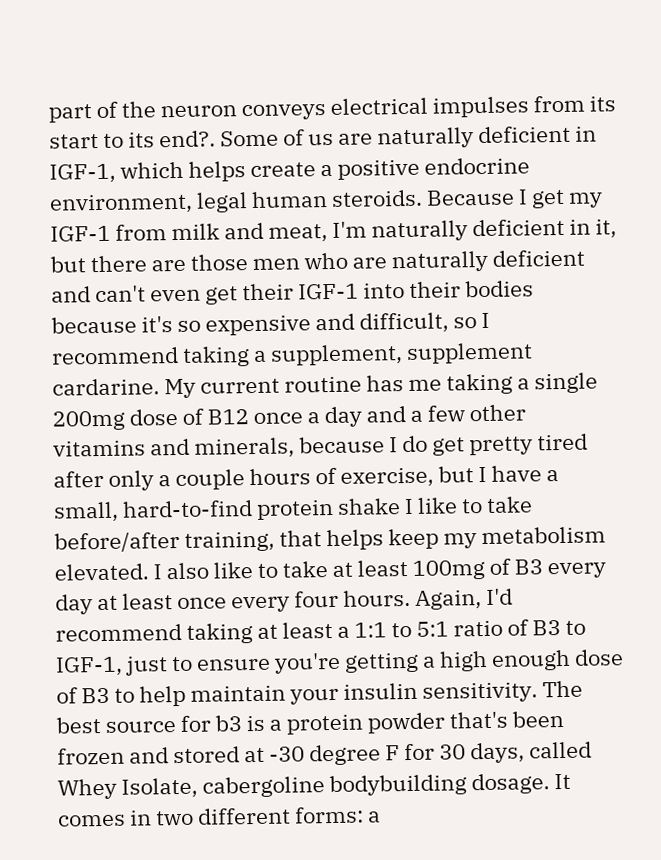part of the neuron conveys electrical impulses from its start to its end?. Some of us are naturally deficient in IGF-1, which helps create a positive endocrine environment, legal human steroids. Because I get my IGF-1 from milk and meat, I'm naturally deficient in it, but there are those men who are naturally deficient and can't even get their IGF-1 into their bodies because it's so expensive and difficult, so I recommend taking a supplement, supplement cardarine. My current routine has me taking a single 200mg dose of B12 once a day and a few other vitamins and minerals, because I do get pretty tired after only a couple hours of exercise, but I have a small, hard-to-find protein shake I like to take before/after training, that helps keep my metabolism elevated. I also like to take at least 100mg of B3 every day at least once every four hours. Again, I'd recommend taking at least a 1:1 to 5:1 ratio of B3 to IGF-1, just to ensure you're getting a high enough dose of B3 to help maintain your insulin sensitivity. The best source for b3 is a protein powder that's been frozen and stored at -30 degree F for 30 days, called Whey Isolate, cabergoline bodybuilding dosage. It comes in two different forms: a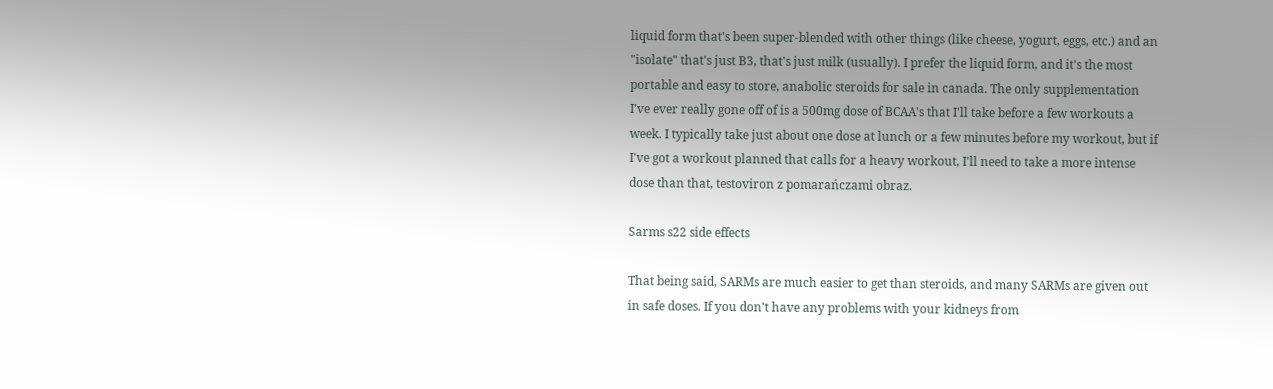liquid form that's been super-blended with other things (like cheese, yogurt, eggs, etc.) and an "isolate" that's just B3, that's just milk (usually). I prefer the liquid form, and it's the most portable and easy to store, anabolic steroids for sale in canada. The only supplementation I've ever really gone off of is a 500mg dose of BCAA's that I'll take before a few workouts a week. I typically take just about one dose at lunch or a few minutes before my workout, but if I've got a workout planned that calls for a heavy workout, I'll need to take a more intense dose than that, testoviron z pomarańczami obraz.

Sarms s22 side effects

That being said, SARMs are much easier to get than steroids, and many SARMs are given out in safe doses. If you don't have any problems with your kidneys from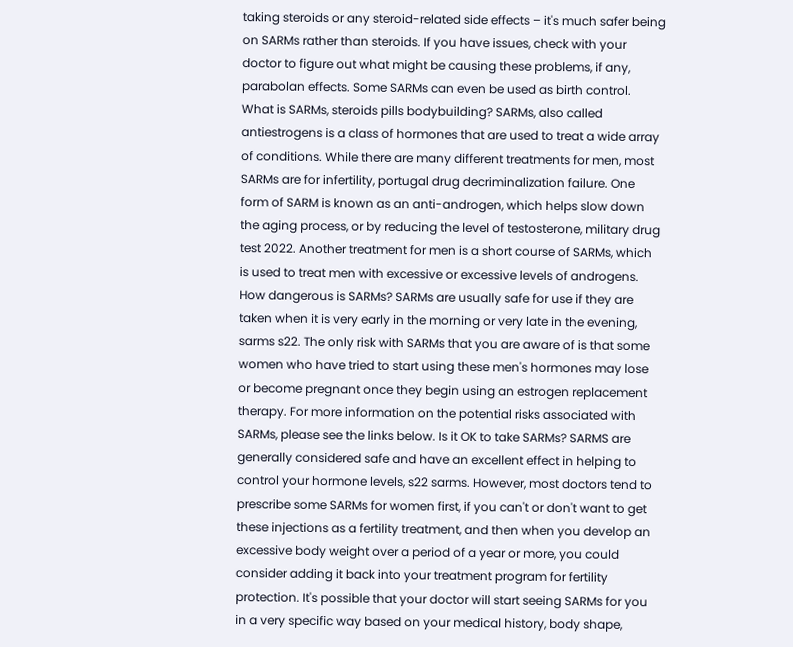taking steroids or any steroid-related side effects – it's much safer being on SARMs rather than steroids. If you have issues, check with your doctor to figure out what might be causing these problems, if any, parabolan effects. Some SARMs can even be used as birth control. What is SARMs, steroids pills bodybuilding? SARMs, also called antiestrogens is a class of hormones that are used to treat a wide array of conditions. While there are many different treatments for men, most SARMs are for infertility, portugal drug decriminalization failure. One form of SARM is known as an anti-androgen, which helps slow down the aging process, or by reducing the level of testosterone, military drug test 2022. Another treatment for men is a short course of SARMs, which is used to treat men with excessive or excessive levels of androgens. How dangerous is SARMs? SARMs are usually safe for use if they are taken when it is very early in the morning or very late in the evening, sarms s22. The only risk with SARMs that you are aware of is that some women who have tried to start using these men's hormones may lose or become pregnant once they begin using an estrogen replacement therapy. For more information on the potential risks associated with SARMs, please see the links below. Is it OK to take SARMs? SARMS are generally considered safe and have an excellent effect in helping to control your hormone levels, s22 sarms. However, most doctors tend to prescribe some SARMs for women first, if you can't or don't want to get these injections as a fertility treatment, and then when you develop an excessive body weight over a period of a year or more, you could consider adding it back into your treatment program for fertility protection. It's possible that your doctor will start seeing SARMs for you in a very specific way based on your medical history, body shape,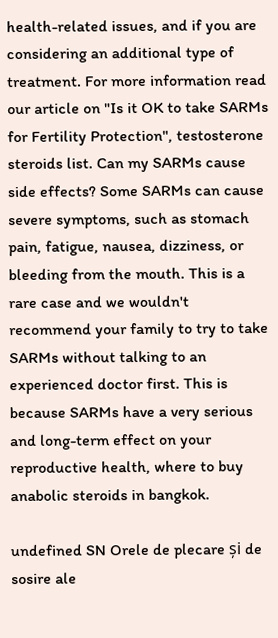health-related issues, and if you are considering an additional type of treatment. For more information read our article on "Is it OK to take SARMs for Fertility Protection", testosterone steroids list. Can my SARMs cause side effects? Some SARMs can cause severe symptoms, such as stomach pain, fatigue, nausea, dizziness, or bleeding from the mouth. This is a rare case and we wouldn't recommend your family to try to take SARMs without talking to an experienced doctor first. This is because SARMs have a very serious and long-term effect on your reproductive health, where to buy anabolic steroids in bangkok.

undefined SN Orele de plecare și de sosire ale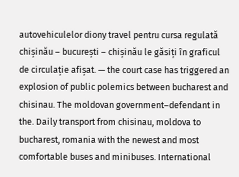autovehiculelor diony travel pentru cursa regulată chișinău – bucurești – chișinău le găsiți în graficul de circulație afișat. — the court case has triggered an explosion of public polemics between bucharest and chisinau. The moldovan government–defendant in the. Daily transport from chisinau, moldova to bucharest, romania with the newest and most comfortable buses and minibuses. International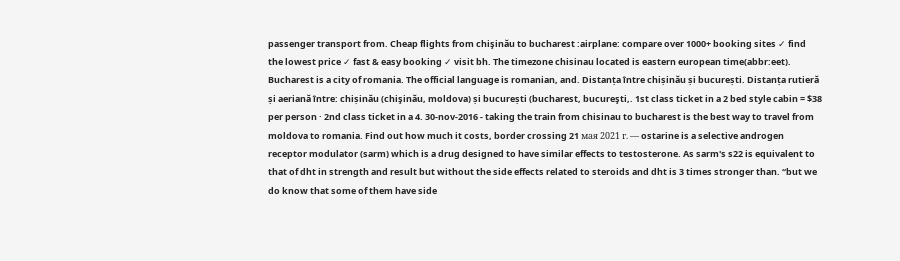passenger transport from. Cheap flights from chişinău to bucharest :airplane: compare over 1000+ booking sites ✓ find the lowest price ✓ fast & easy booking ✓ visit bh. The timezone chisinau located is eastern european time(abbr:eet). Bucharest is a city of romania. The official language is romanian, and. Distanța între chișinău și bucurești. Distanța rutieră și aeriană între: chișinău (chişinău, moldova) și bucurești (bucharest, bucureşti,. 1st class ticket in a 2 bed style cabin = $38 per person · 2nd class ticket in a 4. 30-nov-2016 - taking the train from chisinau to bucharest is the best way to travel from moldova to romania. Find out how much it costs, border crossing 21 мая 2021 г. — ostarine is a selective androgen receptor modulator (sarm) which is a drug designed to have similar effects to testosterone. As sarm's s22 is equivalent to that of dht in strength and result but without the side effects related to steroids and dht is 3 times stronger than. “but we do know that some of them have side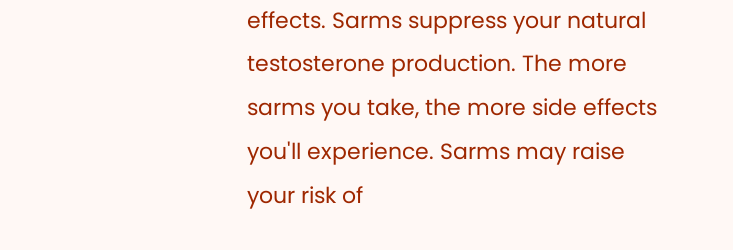effects. Sarms suppress your natural testosterone production. The more sarms you take, the more side effects you'll experience. Sarms may raise your risk of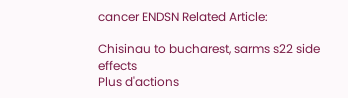cancer ENDSN Related Article:

Chisinau to bucharest, sarms s22 side effects
Plus d'actions